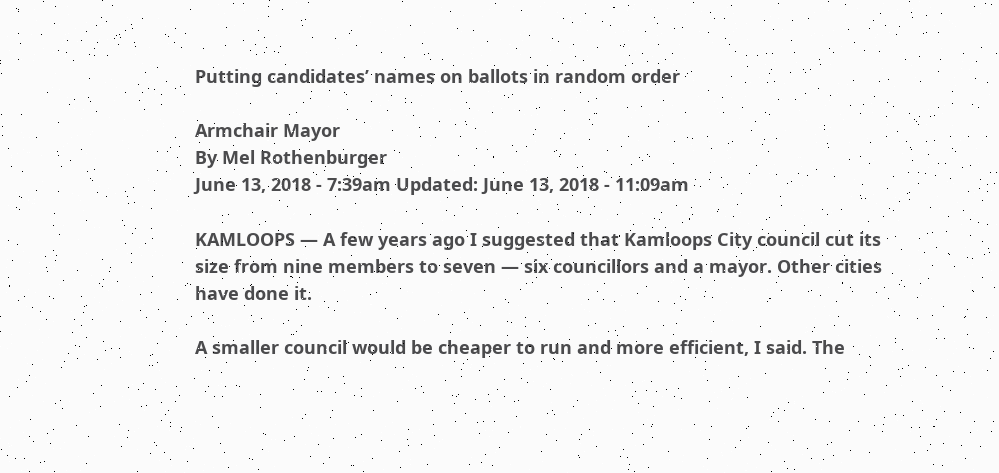Putting candidates’ names on ballots in random order

Armchair Mayor
By Mel Rothenburger
June 13, 2018 - 7:39am Updated: June 13, 2018 - 11:09am

KAMLOOPS — A few years ago I suggested that Kamloops City council cut its size from nine members to seven — six councillors and a mayor. Other cities have done it.

A smaller council would be cheaper to run and more efficient, I said. The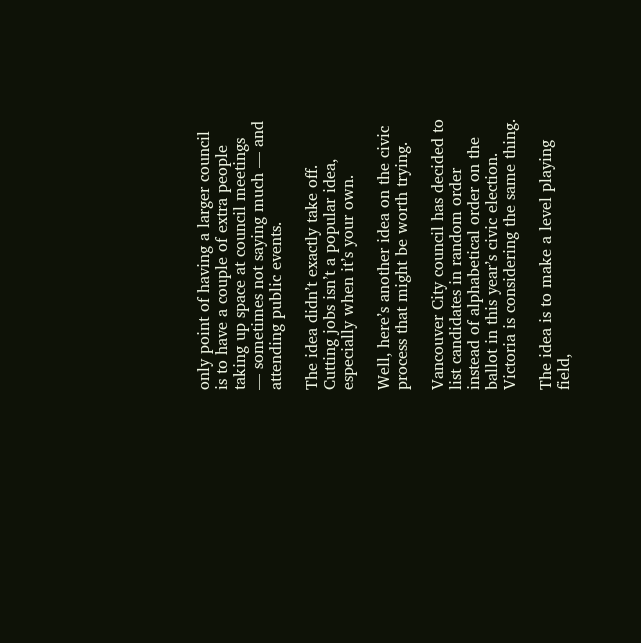only point of having a larger council is to have a couple of extra people taking up space at council meetings — sometimes not saying much — and attending public events.

The idea didn’t exactly take off. Cutting jobs isn’t a popular idea, especially when it’s your own.

Well, here’s another idea on the civic process that might be worth trying.

Vancouver City council has decided to list candidates in random order instead of alphabetical order on the ballot in this year’s civic election. Victoria is considering the same thing.

The idea is to make a level playing field,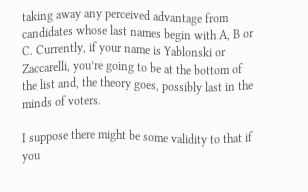taking away any perceived advantage from candidates whose last names begin with A, B or C. Currently, if your name is Yablonski or Zaccarelli, you’re going to be at the bottom of the list and, the theory goes, possibly last in the minds of voters.

I suppose there might be some validity to that if you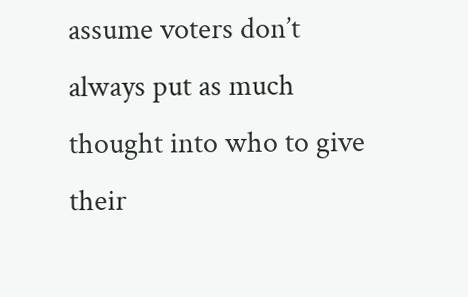assume voters don’t always put as much thought into who to give their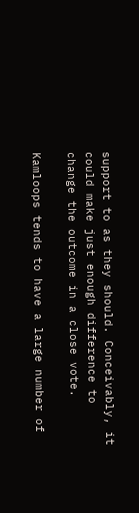support to as they should. Conceivably, it could make just enough difference to change the outcome in a close vote.

Kamloops tends to have a large number of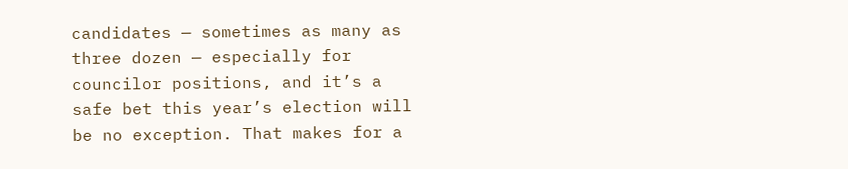candidates — sometimes as many as three dozen — especially for councilor positions, and it’s a safe bet this year’s election will be no exception. That makes for a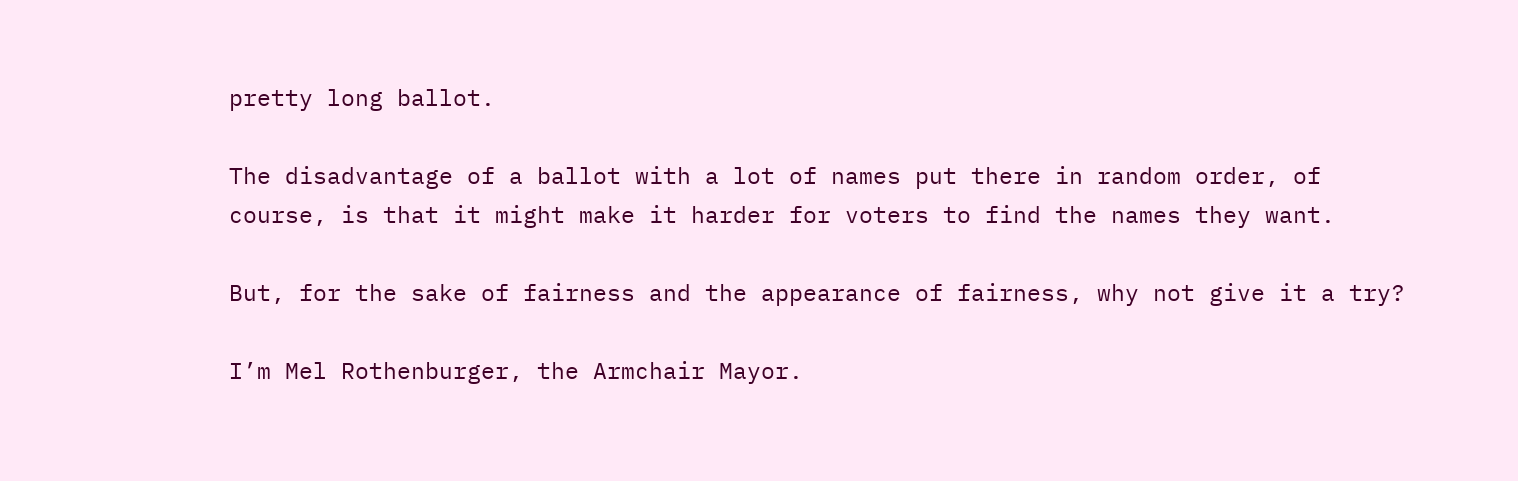pretty long ballot.

The disadvantage of a ballot with a lot of names put there in random order, of course, is that it might make it harder for voters to find the names they want.

But, for the sake of fairness and the appearance of fairness, why not give it a try?

I’m Mel Rothenburger, the Armchair Mayor.